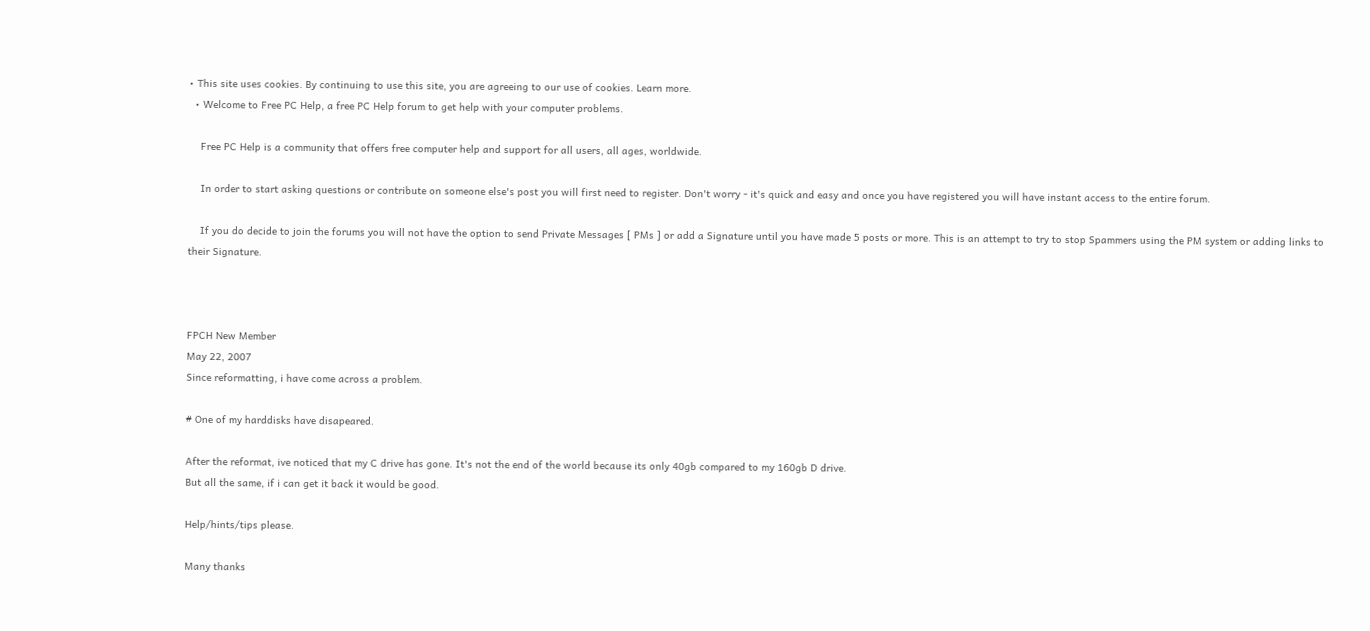• This site uses cookies. By continuing to use this site, you are agreeing to our use of cookies. Learn more.
  • Welcome to Free PC Help, a free PC Help forum to get help with your computer problems.

    Free PC Help is a community that offers free computer help and support for all users, all ages, worldwide.

    In order to start asking questions or contribute on someone else's post you will first need to register. Don't worry - it's quick and easy and once you have registered you will have instant access to the entire forum.

    If you do decide to join the forums you will not have the option to send Private Messages [ PMs ] or add a Signature until you have made 5 posts or more. This is an attempt to try to stop Spammers using the PM system or adding links to their Signature.



FPCH New Member
May 22, 2007
Since reformatting, i have come across a problem.

# One of my harddisks have disapeared.

After the reformat, ive noticed that my C drive has gone. It's not the end of the world because its only 40gb compared to my 160gb D drive.
But all the same, if i can get it back it would be good.

Help/hints/tips please.

Many thanks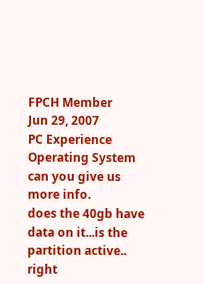FPCH Member
Jun 29, 2007
PC Experience
Operating System
can you give us more info.
does the 40gb have data on it...is the partition active..
right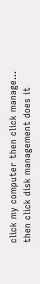click my computer then click manage...
then click disk management does it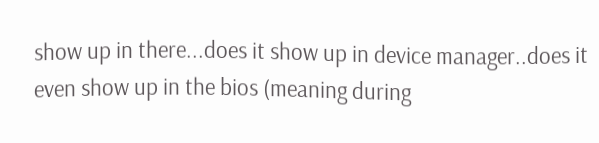show up in there...does it show up in device manager..does it even show up in the bios (meaning during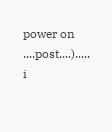power on ....post....).....
i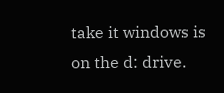take it windows is on the d: drive.